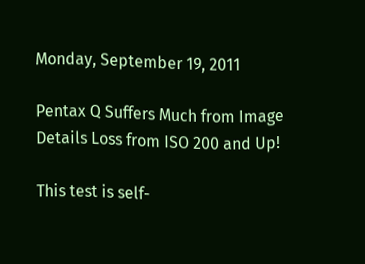Monday, September 19, 2011

Pentax Q Suffers Much from Image Details Loss from ISO 200 and Up!

This test is self-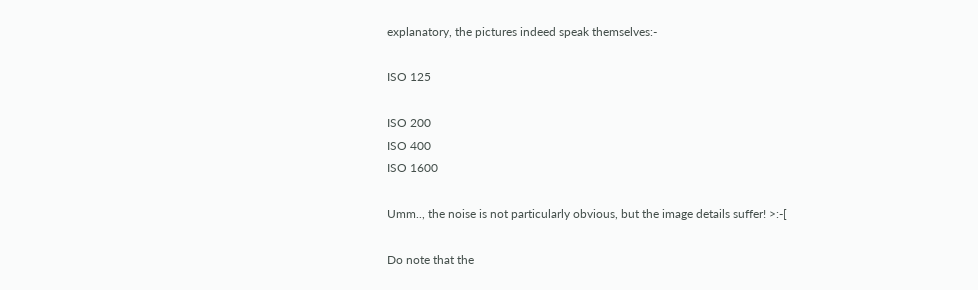explanatory, the pictures indeed speak themselves:-

ISO 125

ISO 200
ISO 400
ISO 1600

Umm.., the noise is not particularly obvious, but the image details suffer! >:-[

Do note that the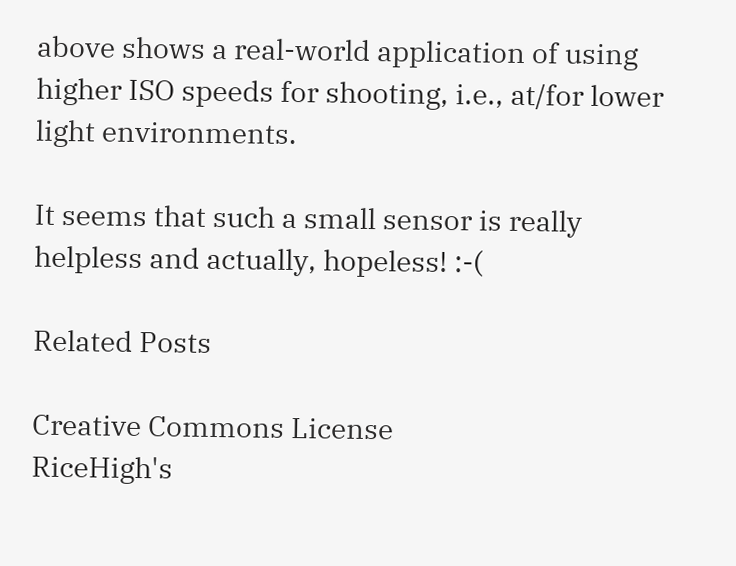above shows a real-world application of using higher ISO speeds for shooting, i.e., at/for lower light environments.

It seems that such a small sensor is really helpless and actually, hopeless! :-(

Related Posts

Creative Commons License
RiceHigh's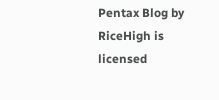Pentax Blog by RiceHigh is licensed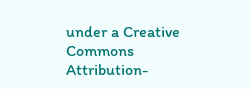under a Creative Commons Attribution-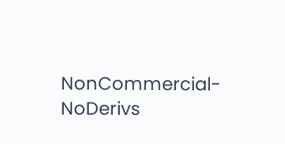NonCommercial-NoDerivs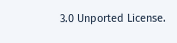3.0 Unported License.